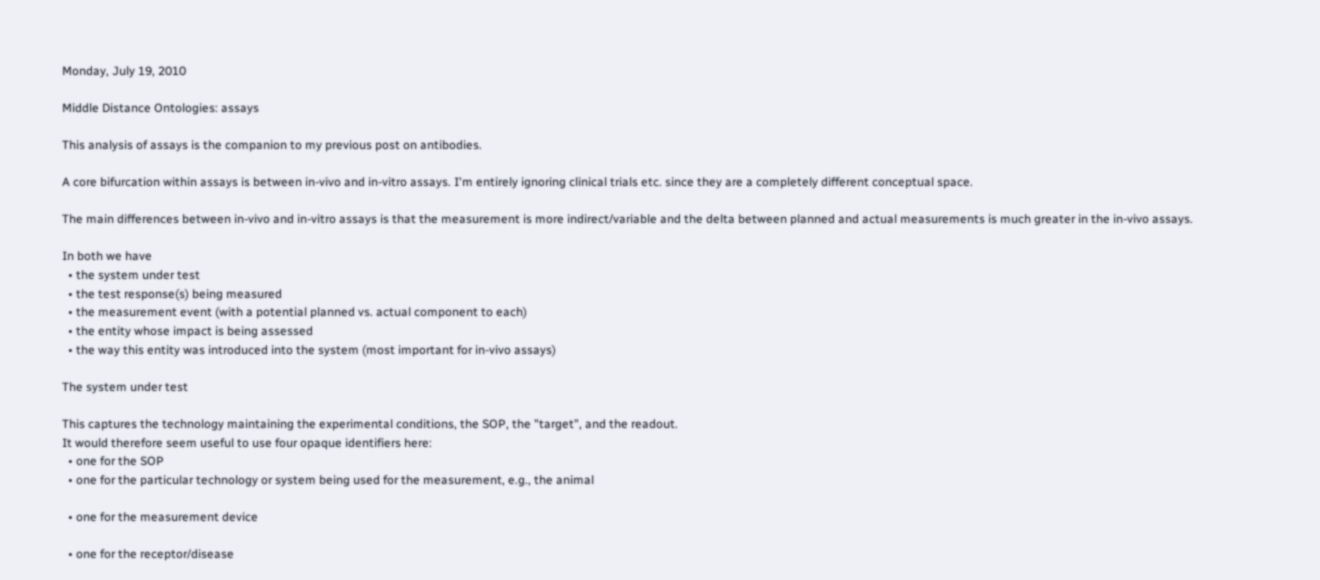Monday, July 19, 2010

Middle Distance Ontologies: assays

This analysis of assays is the companion to my previous post on antibodies.

A core bifurcation within assays is between in-vivo and in-vitro assays. I'm entirely ignoring clinical trials etc. since they are a completely different conceptual space.

The main differences between in-vivo and in-vitro assays is that the measurement is more indirect/variable and the delta between planned and actual measurements is much greater in the in-vivo assays.

In both we have
  • the system under test
  • the test response(s) being measured
  • the measurement event (with a potential planned vs. actual component to each)
  • the entity whose impact is being assessed
  • the way this entity was introduced into the system (most important for in-vivo assays)

The system under test

This captures the technology maintaining the experimental conditions, the SOP, the "target", and the readout.
It would therefore seem useful to use four opaque identifiers here:
  • one for the SOP
  • one for the particular technology or system being used for the measurement, e.g., the animal

  • one for the measurement device

  • one for the receptor/disease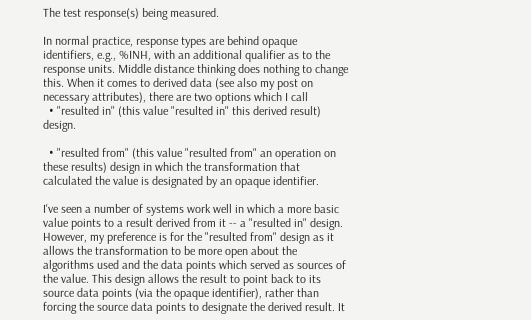The test response(s) being measured.

In normal practice, response types are behind opaque identifiers, e.g., %INH, with an additional qualifier as to the response units. Middle distance thinking does nothing to change this. When it comes to derived data (see also my post on necessary attributes), there are two options which I call
  • "resulted in" (this value "resulted in" this derived result) design.

  • "resulted from" (this value "resulted from" an operation on these results) design in which the transformation that calculated the value is designated by an opaque identifier.

I've seen a number of systems work well in which a more basic value points to a result derived from it -- a "resulted in" design. However, my preference is for the "resulted from" design as it allows the transformation to be more open about the algorithms used and the data points which served as sources of the value. This design allows the result to point back to its source data points (via the opaque identifier), rather than forcing the source data points to designate the derived result. It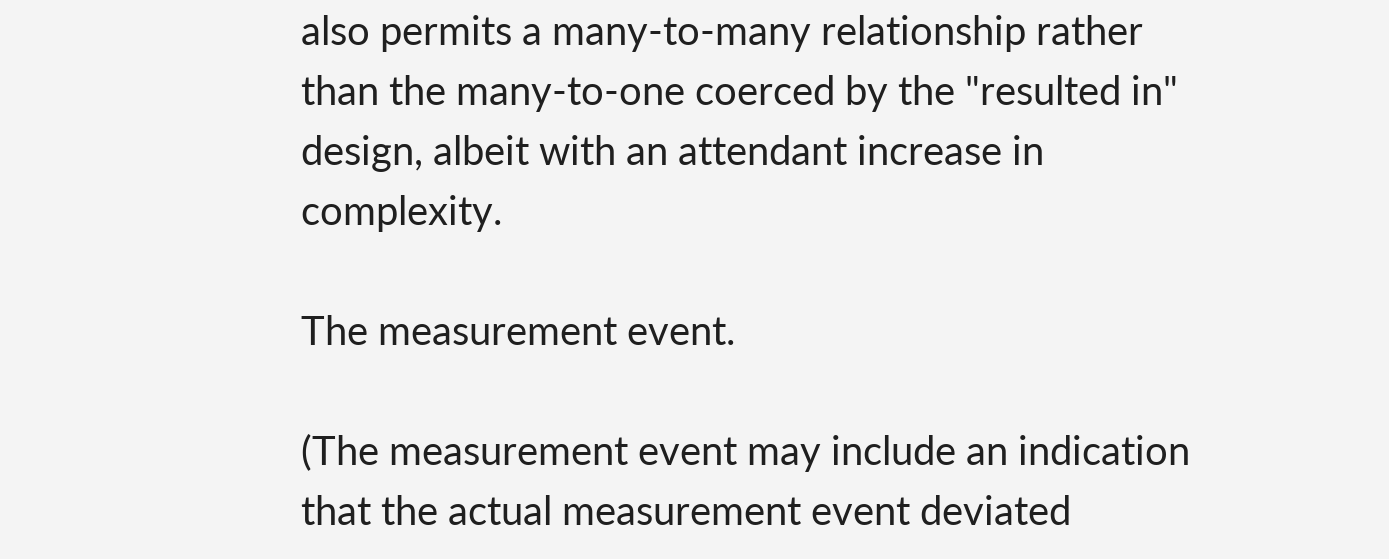also permits a many-to-many relationship rather than the many-to-one coerced by the "resulted in" design, albeit with an attendant increase in complexity.

The measurement event.

(The measurement event may include an indication that the actual measurement event deviated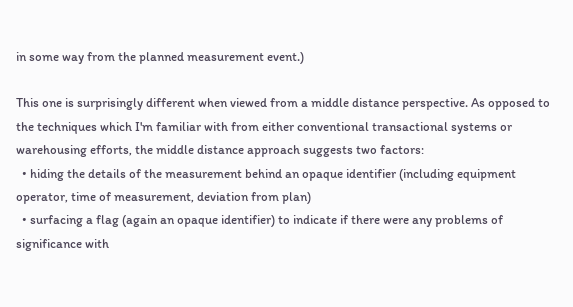in some way from the planned measurement event.)

This one is surprisingly different when viewed from a middle distance perspective. As opposed to the techniques which I'm familiar with from either conventional transactional systems or warehousing efforts, the middle distance approach suggests two factors:
  • hiding the details of the measurement behind an opaque identifier (including equipment operator, time of measurement, deviation from plan)
  • surfacing a flag (again an opaque identifier) to indicate if there were any problems of significance with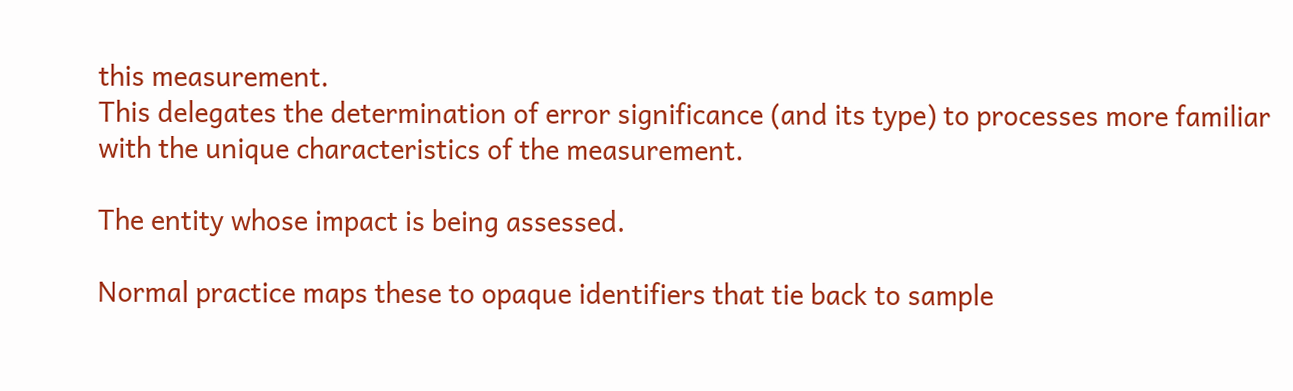this measurement.
This delegates the determination of error significance (and its type) to processes more familiar with the unique characteristics of the measurement.

The entity whose impact is being assessed.

Normal practice maps these to opaque identifiers that tie back to sample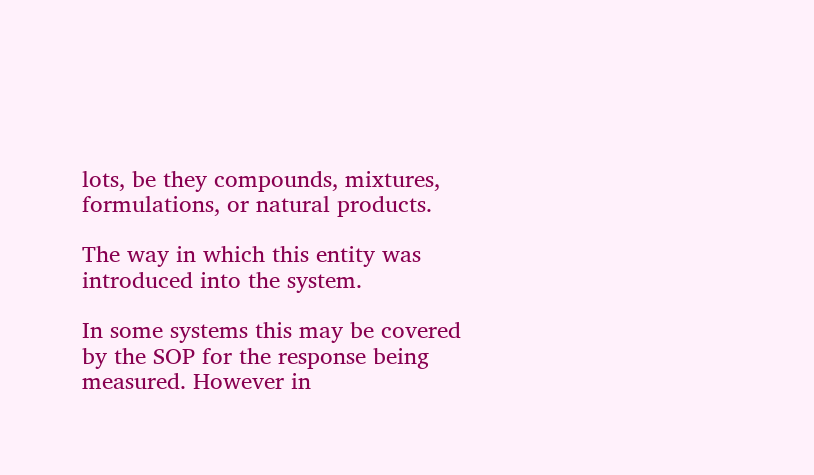lots, be they compounds, mixtures, formulations, or natural products.

The way in which this entity was introduced into the system.

In some systems this may be covered by the SOP for the response being measured. However in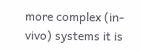more complex (in-vivo) systems it is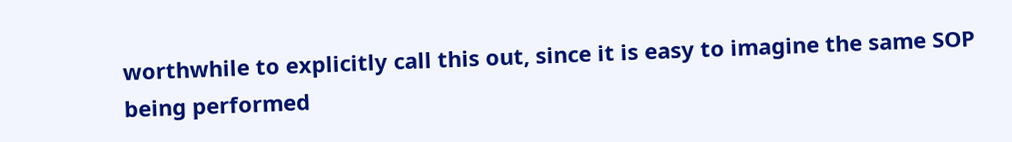worthwhile to explicitly call this out, since it is easy to imagine the same SOP being performed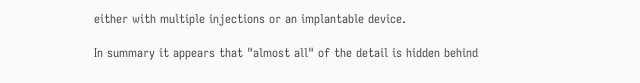either with multiple injections or an implantable device.

In summary it appears that "almost all" of the detail is hidden behind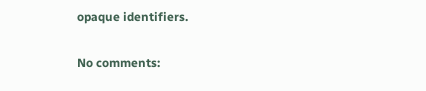opaque identifiers.

No comments: